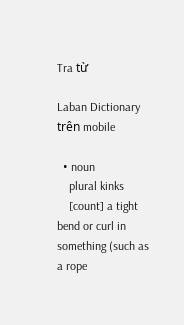Tra từ

Laban Dictionary trên mobile

  • noun
    plural kinks
    [count] a tight bend or curl in something (such as a rope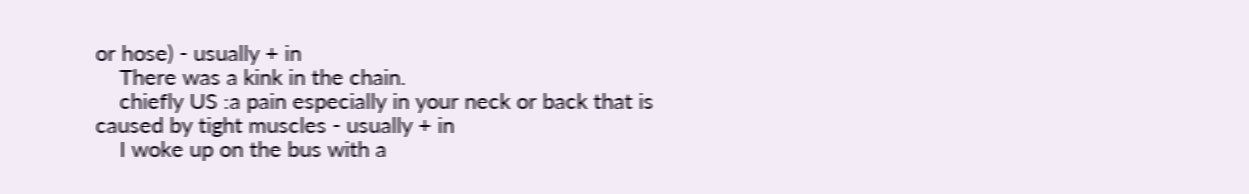or hose) - usually + in
    There was a kink in the chain.
    chiefly US :a pain especially in your neck or back that is caused by tight muscles - usually + in
    I woke up on the bus with a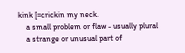kink [=crickin my neck.
    a small problem or flaw - usually plural
    a strange or unusual part of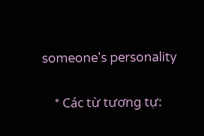someone's personality

    * Các từ tương tự: